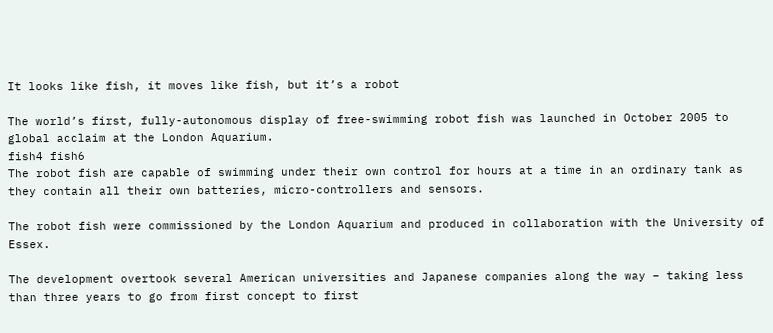It looks like fish, it moves like fish, but it’s a robot

The world’s first, fully-autonomous display of free-swimming robot fish was launched in October 2005 to global acclaim at the London Aquarium.
fish4 fish6
The robot fish are capable of swimming under their own control for hours at a time in an ordinary tank as they contain all their own batteries, micro-controllers and sensors.

The robot fish were commissioned by the London Aquarium and produced in collaboration with the University of Essex.

The development overtook several American universities and Japanese companies along the way – taking less than three years to go from first concept to first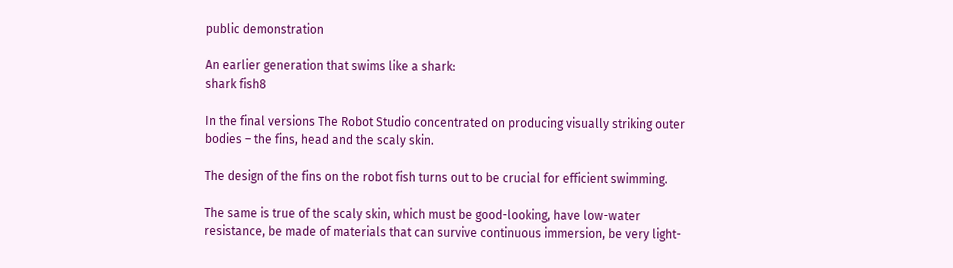public demonstration

An earlier generation that swims like a shark:
shark fish8

In the final versions The Robot Studio concentrated on producing visually striking outer bodies – the fins, head and the scaly skin.

The design of the fins on the robot fish turns out to be crucial for efficient swimming.

The same is true of the scaly skin, which must be good-looking, have low-water resistance, be made of materials that can survive continuous immersion, be very light-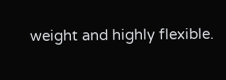weight and highly flexible.